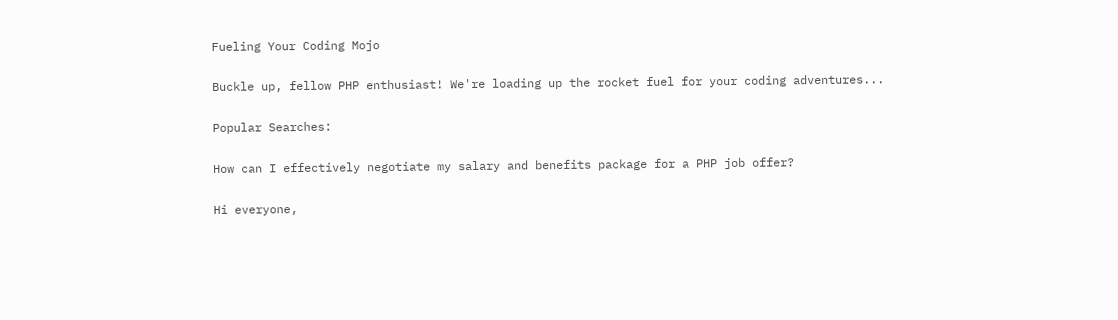Fueling Your Coding Mojo

Buckle up, fellow PHP enthusiast! We're loading up the rocket fuel for your coding adventures...

Popular Searches:

How can I effectively negotiate my salary and benefits package for a PHP job offer?

Hi everyone,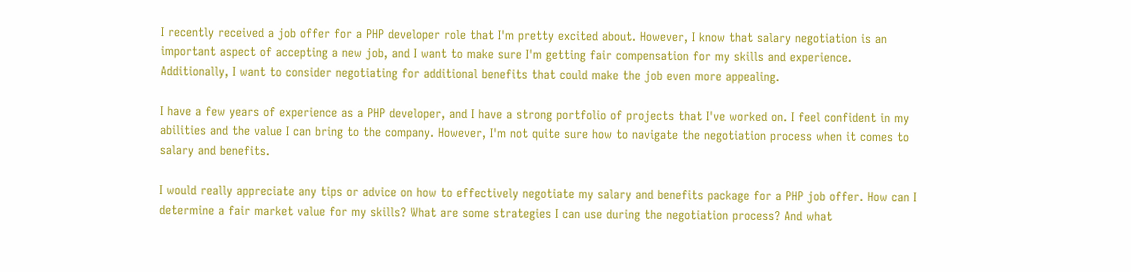I recently received a job offer for a PHP developer role that I'm pretty excited about. However, I know that salary negotiation is an important aspect of accepting a new job, and I want to make sure I'm getting fair compensation for my skills and experience. Additionally, I want to consider negotiating for additional benefits that could make the job even more appealing.

I have a few years of experience as a PHP developer, and I have a strong portfolio of projects that I've worked on. I feel confident in my abilities and the value I can bring to the company. However, I'm not quite sure how to navigate the negotiation process when it comes to salary and benefits.

I would really appreciate any tips or advice on how to effectively negotiate my salary and benefits package for a PHP job offer. How can I determine a fair market value for my skills? What are some strategies I can use during the negotiation process? And what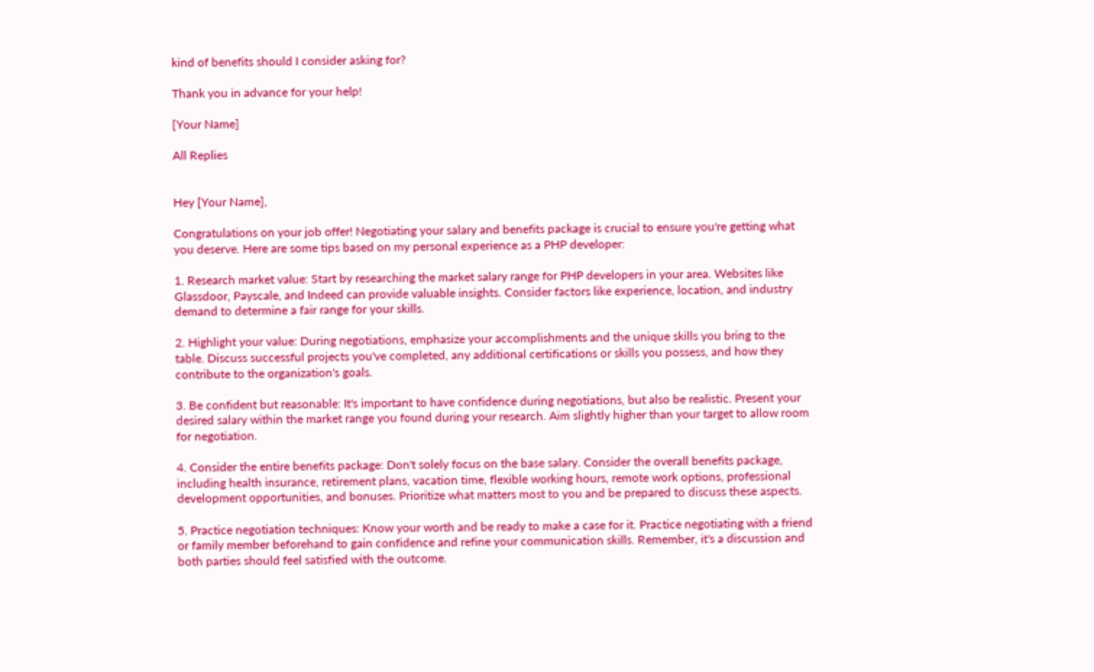kind of benefits should I consider asking for?

Thank you in advance for your help!

[Your Name]

All Replies


Hey [Your Name],

Congratulations on your job offer! Negotiating your salary and benefits package is crucial to ensure you're getting what you deserve. Here are some tips based on my personal experience as a PHP developer:

1. Research market value: Start by researching the market salary range for PHP developers in your area. Websites like Glassdoor, Payscale, and Indeed can provide valuable insights. Consider factors like experience, location, and industry demand to determine a fair range for your skills.

2. Highlight your value: During negotiations, emphasize your accomplishments and the unique skills you bring to the table. Discuss successful projects you've completed, any additional certifications or skills you possess, and how they contribute to the organization's goals.

3. Be confident but reasonable: It's important to have confidence during negotiations, but also be realistic. Present your desired salary within the market range you found during your research. Aim slightly higher than your target to allow room for negotiation.

4. Consider the entire benefits package: Don't solely focus on the base salary. Consider the overall benefits package, including health insurance, retirement plans, vacation time, flexible working hours, remote work options, professional development opportunities, and bonuses. Prioritize what matters most to you and be prepared to discuss these aspects.

5. Practice negotiation techniques: Know your worth and be ready to make a case for it. Practice negotiating with a friend or family member beforehand to gain confidence and refine your communication skills. Remember, it's a discussion and both parties should feel satisfied with the outcome.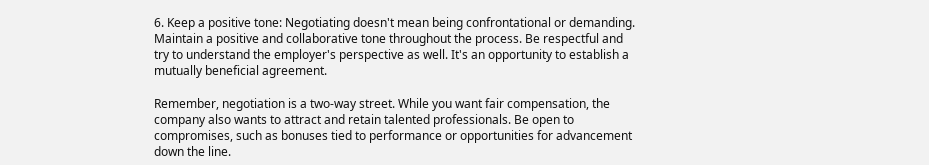6. Keep a positive tone: Negotiating doesn't mean being confrontational or demanding. Maintain a positive and collaborative tone throughout the process. Be respectful and try to understand the employer's perspective as well. It's an opportunity to establish a mutually beneficial agreement.

Remember, negotiation is a two-way street. While you want fair compensation, the company also wants to attract and retain talented professionals. Be open to compromises, such as bonuses tied to performance or opportunities for advancement down the line.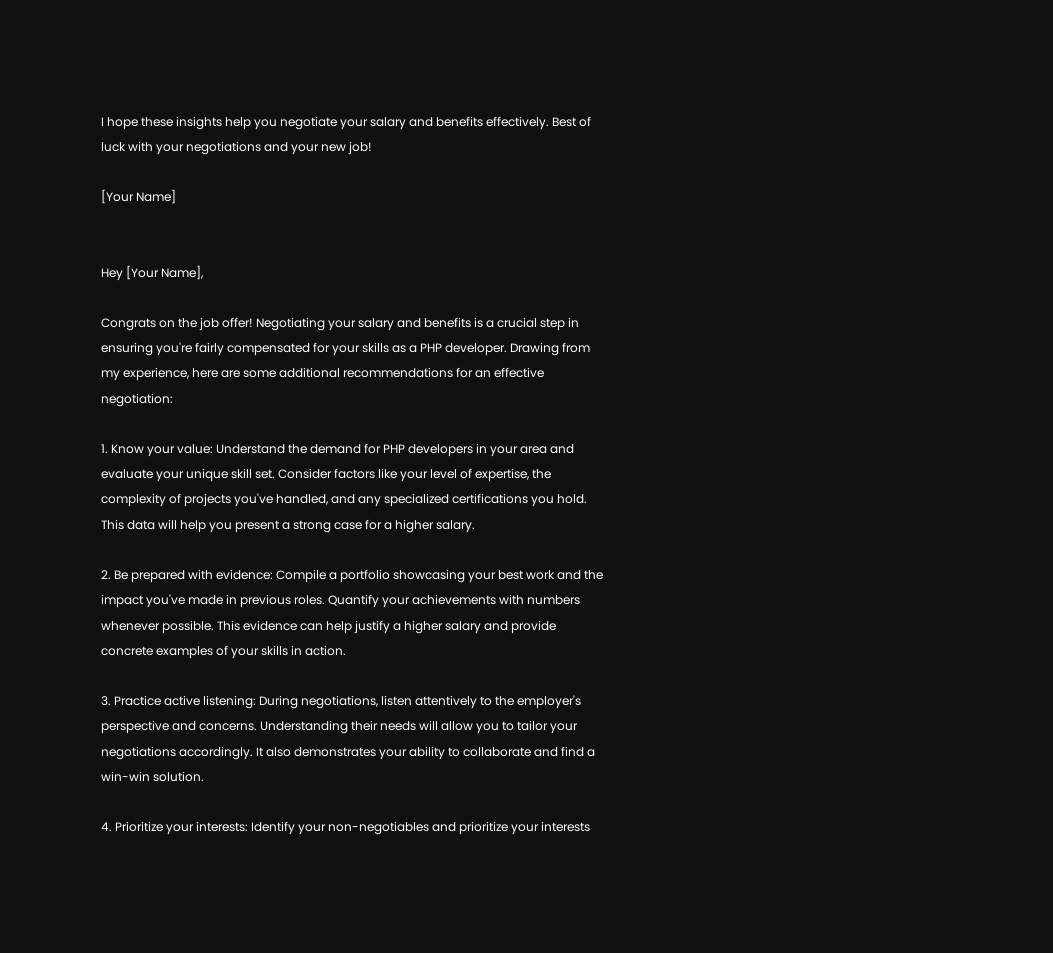I hope these insights help you negotiate your salary and benefits effectively. Best of luck with your negotiations and your new job!

[Your Name]


Hey [Your Name],

Congrats on the job offer! Negotiating your salary and benefits is a crucial step in ensuring you're fairly compensated for your skills as a PHP developer. Drawing from my experience, here are some additional recommendations for an effective negotiation:

1. Know your value: Understand the demand for PHP developers in your area and evaluate your unique skill set. Consider factors like your level of expertise, the complexity of projects you've handled, and any specialized certifications you hold. This data will help you present a strong case for a higher salary.

2. Be prepared with evidence: Compile a portfolio showcasing your best work and the impact you've made in previous roles. Quantify your achievements with numbers whenever possible. This evidence can help justify a higher salary and provide concrete examples of your skills in action.

3. Practice active listening: During negotiations, listen attentively to the employer's perspective and concerns. Understanding their needs will allow you to tailor your negotiations accordingly. It also demonstrates your ability to collaborate and find a win-win solution.

4. Prioritize your interests: Identify your non-negotiables and prioritize your interests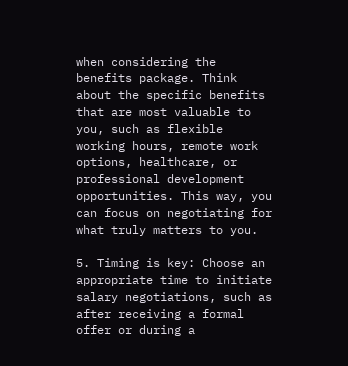when considering the benefits package. Think about the specific benefits that are most valuable to you, such as flexible working hours, remote work options, healthcare, or professional development opportunities. This way, you can focus on negotiating for what truly matters to you.

5. Timing is key: Choose an appropriate time to initiate salary negotiations, such as after receiving a formal offer or during a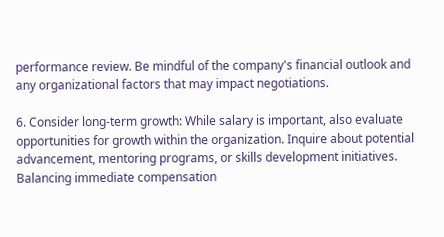performance review. Be mindful of the company's financial outlook and any organizational factors that may impact negotiations.

6. Consider long-term growth: While salary is important, also evaluate opportunities for growth within the organization. Inquire about potential advancement, mentoring programs, or skills development initiatives. Balancing immediate compensation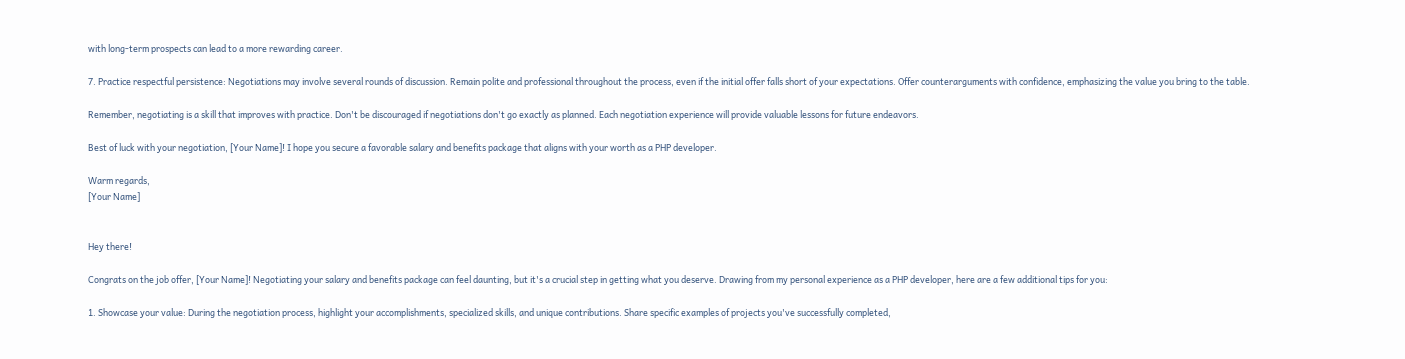with long-term prospects can lead to a more rewarding career.

7. Practice respectful persistence: Negotiations may involve several rounds of discussion. Remain polite and professional throughout the process, even if the initial offer falls short of your expectations. Offer counterarguments with confidence, emphasizing the value you bring to the table.

Remember, negotiating is a skill that improves with practice. Don't be discouraged if negotiations don't go exactly as planned. Each negotiation experience will provide valuable lessons for future endeavors.

Best of luck with your negotiation, [Your Name]! I hope you secure a favorable salary and benefits package that aligns with your worth as a PHP developer.

Warm regards,
[Your Name]


Hey there!

Congrats on the job offer, [Your Name]! Negotiating your salary and benefits package can feel daunting, but it's a crucial step in getting what you deserve. Drawing from my personal experience as a PHP developer, here are a few additional tips for you:

1. Showcase your value: During the negotiation process, highlight your accomplishments, specialized skills, and unique contributions. Share specific examples of projects you've successfully completed,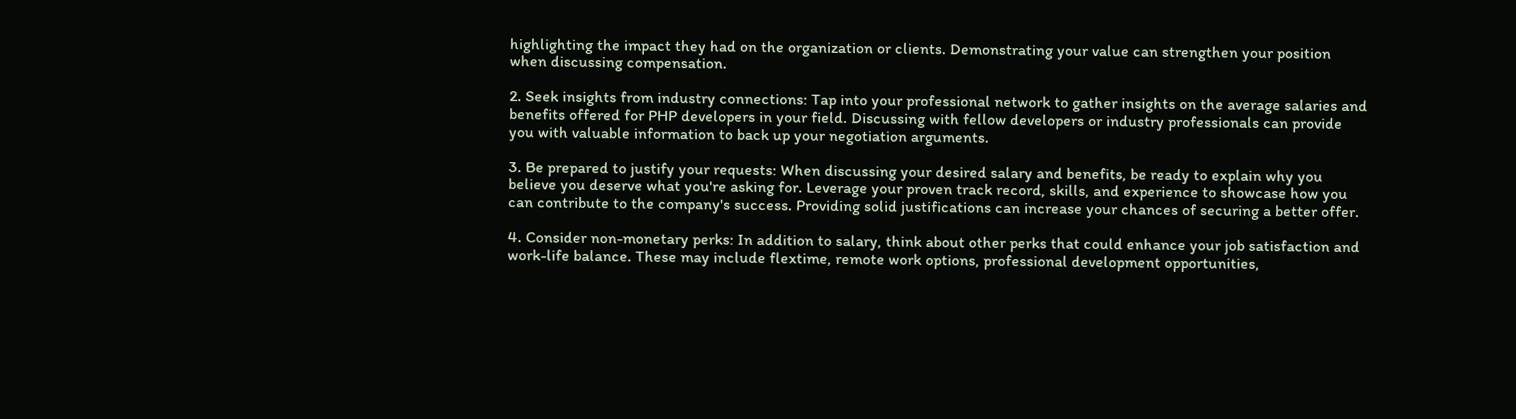highlighting the impact they had on the organization or clients. Demonstrating your value can strengthen your position when discussing compensation.

2. Seek insights from industry connections: Tap into your professional network to gather insights on the average salaries and benefits offered for PHP developers in your field. Discussing with fellow developers or industry professionals can provide you with valuable information to back up your negotiation arguments.

3. Be prepared to justify your requests: When discussing your desired salary and benefits, be ready to explain why you believe you deserve what you're asking for. Leverage your proven track record, skills, and experience to showcase how you can contribute to the company's success. Providing solid justifications can increase your chances of securing a better offer.

4. Consider non-monetary perks: In addition to salary, think about other perks that could enhance your job satisfaction and work-life balance. These may include flextime, remote work options, professional development opportunities,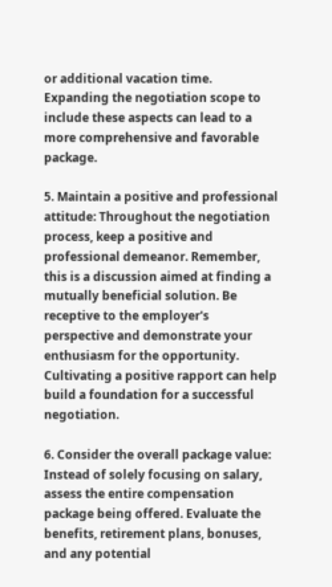or additional vacation time. Expanding the negotiation scope to include these aspects can lead to a more comprehensive and favorable package.

5. Maintain a positive and professional attitude: Throughout the negotiation process, keep a positive and professional demeanor. Remember, this is a discussion aimed at finding a mutually beneficial solution. Be receptive to the employer's perspective and demonstrate your enthusiasm for the opportunity. Cultivating a positive rapport can help build a foundation for a successful negotiation.

6. Consider the overall package value: Instead of solely focusing on salary, assess the entire compensation package being offered. Evaluate the benefits, retirement plans, bonuses, and any potential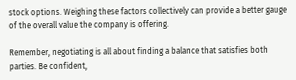stock options. Weighing these factors collectively can provide a better gauge of the overall value the company is offering.

Remember, negotiating is all about finding a balance that satisfies both parties. Be confident,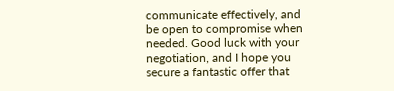communicate effectively, and be open to compromise when needed. Good luck with your negotiation, and I hope you secure a fantastic offer that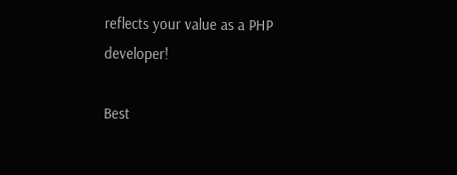reflects your value as a PHP developer!

Best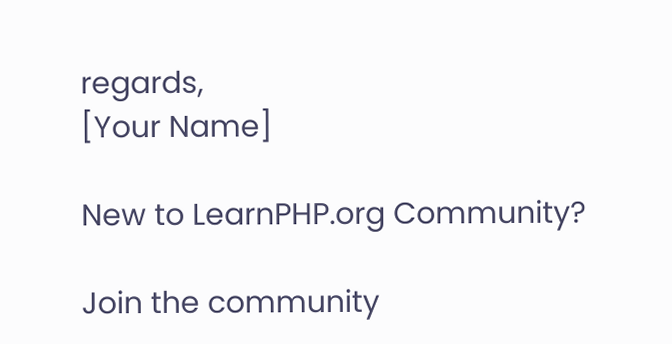regards,
[Your Name]

New to LearnPHP.org Community?

Join the community